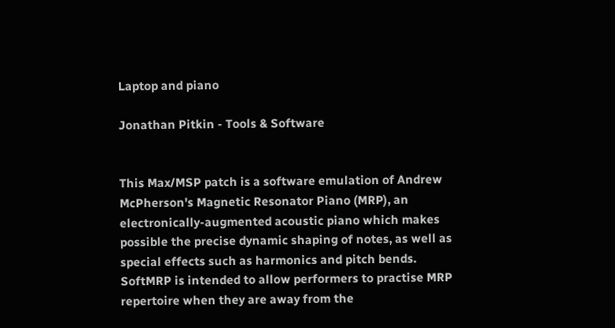Laptop and piano

Jonathan Pitkin - Tools & Software


This Max/MSP patch is a software emulation of Andrew McPherson's Magnetic Resonator Piano (MRP), an electronically-augmented acoustic piano which makes possible the precise dynamic shaping of notes, as well as special effects such as harmonics and pitch bends. SoftMRP is intended to allow performers to practise MRP repertoire when they are away from the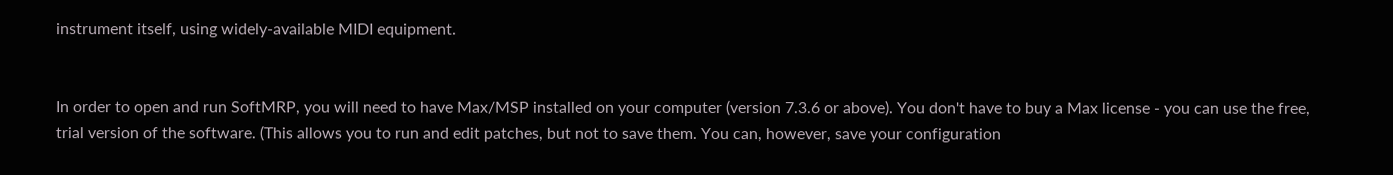instrument itself, using widely-available MIDI equipment.


In order to open and run SoftMRP, you will need to have Max/MSP installed on your computer (version 7.3.6 or above). You don't have to buy a Max license - you can use the free, trial version of the software. (This allows you to run and edit patches, but not to save them. You can, however, save your configuration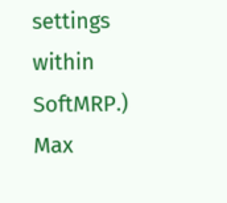settings within SoftMRP.) Max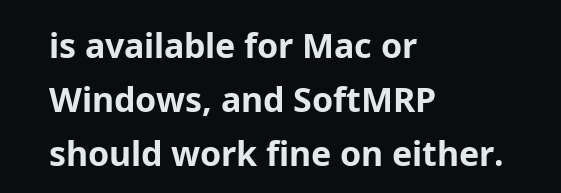is available for Mac or Windows, and SoftMRP should work fine on either.